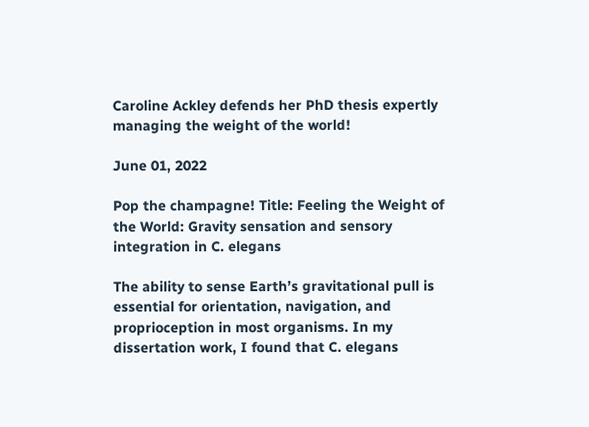Caroline Ackley defends her PhD thesis expertly managing the weight of the world!

June 01, 2022

Pop the champagne! Title: Feeling the Weight of the World: Gravity sensation and sensory integration in C. elegans

The ability to sense Earth’s gravitational pull is essential for orientation, navigation, and proprioception in most organisms. In my dissertation work, I found that C. elegans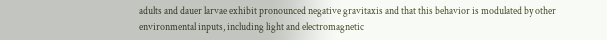adults and dauer larvae exhibit pronounced negative gravitaxis and that this behavior is modulated by other environmental inputs, including light and electromagnetic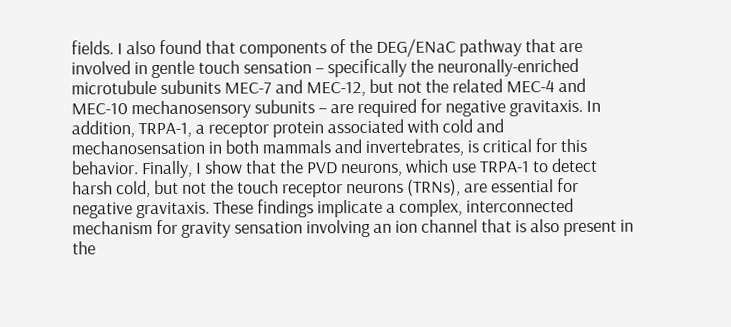fields. I also found that components of the DEG/ENaC pathway that are involved in gentle touch sensation – specifically the neuronally-enriched microtubule subunits MEC-7 and MEC-12, but not the related MEC-4 and MEC-10 mechanosensory subunits – are required for negative gravitaxis. In addition, TRPA-1, a receptor protein associated with cold and mechanosensation in both mammals and invertebrates, is critical for this behavior. Finally, I show that the PVD neurons, which use TRPA-1 to detect harsh cold, but not the touch receptor neurons (TRNs), are essential for negative gravitaxis. These findings implicate a complex, interconnected mechanism for gravity sensation involving an ion channel that is also present in the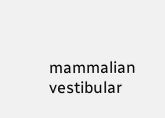mammalian vestibular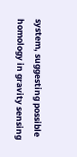system, suggesting possible homology in gravity sensing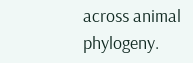across animal phylogeny.